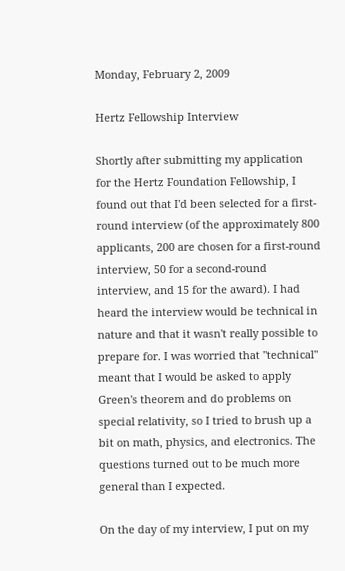Monday, February 2, 2009

Hertz Fellowship Interview

Shortly after submitting my application for the Hertz Foundation Fellowship, I found out that I'd been selected for a first-round interview (of the approximately 800 applicants, 200 are chosen for a first-round interview, 50 for a second-round interview, and 15 for the award). I had heard the interview would be technical in nature and that it wasn't really possible to prepare for. I was worried that "technical" meant that I would be asked to apply Green's theorem and do problems on special relativity, so I tried to brush up a bit on math, physics, and electronics. The questions turned out to be much more general than I expected.

On the day of my interview, I put on my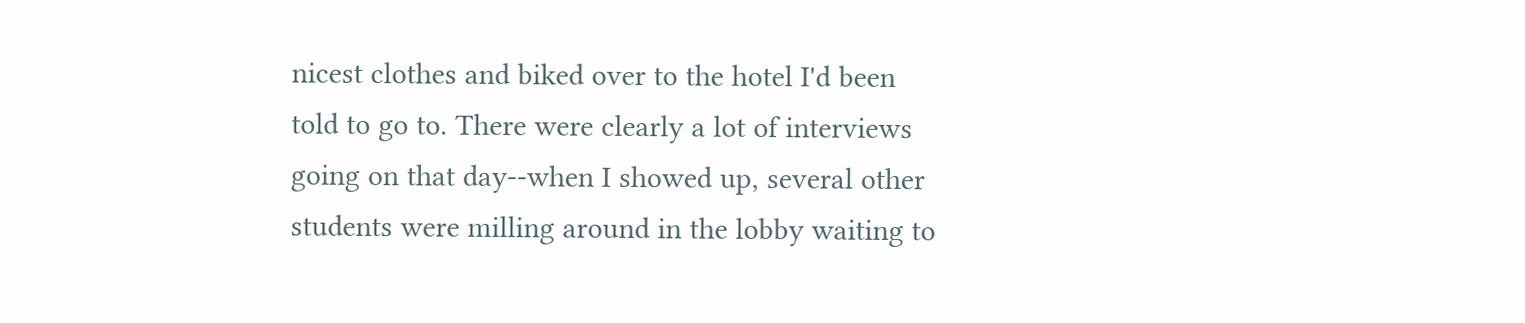nicest clothes and biked over to the hotel I'd been told to go to. There were clearly a lot of interviews going on that day--when I showed up, several other students were milling around in the lobby waiting to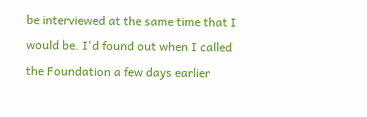be interviewed at the same time that I would be. I'd found out when I called the Foundation a few days earlier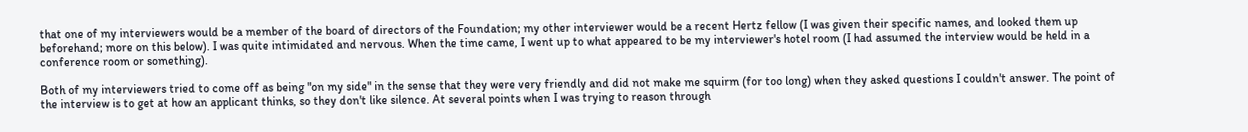that one of my interviewers would be a member of the board of directors of the Foundation; my other interviewer would be a recent Hertz fellow (I was given their specific names, and looked them up beforehand; more on this below). I was quite intimidated and nervous. When the time came, I went up to what appeared to be my interviewer's hotel room (I had assumed the interview would be held in a conference room or something).

Both of my interviewers tried to come off as being "on my side" in the sense that they were very friendly and did not make me squirm (for too long) when they asked questions I couldn't answer. The point of the interview is to get at how an applicant thinks, so they don't like silence. At several points when I was trying to reason through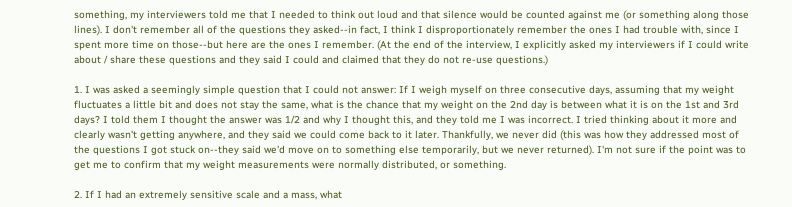something, my interviewers told me that I needed to think out loud and that silence would be counted against me (or something along those lines). I don't remember all of the questions they asked--in fact, I think I disproportionately remember the ones I had trouble with, since I spent more time on those--but here are the ones I remember. (At the end of the interview, I explicitly asked my interviewers if I could write about / share these questions and they said I could and claimed that they do not re-use questions.)

1. I was asked a seemingly simple question that I could not answer: If I weigh myself on three consecutive days, assuming that my weight fluctuates a little bit and does not stay the same, what is the chance that my weight on the 2nd day is between what it is on the 1st and 3rd days? I told them I thought the answer was 1/2 and why I thought this, and they told me I was incorrect. I tried thinking about it more and clearly wasn't getting anywhere, and they said we could come back to it later. Thankfully, we never did (this was how they addressed most of the questions I got stuck on--they said we'd move on to something else temporarily, but we never returned). I'm not sure if the point was to get me to confirm that my weight measurements were normally distributed, or something.

2. If I had an extremely sensitive scale and a mass, what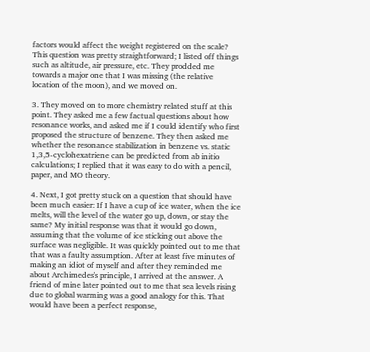factors would affect the weight registered on the scale? This question was pretty straightforward; I listed off things such as altitude, air pressure, etc. They prodded me towards a major one that I was missing (the relative location of the moon), and we moved on.

3. They moved on to more chemistry related stuff at this point. They asked me a few factual questions about how resonance works, and asked me if I could identify who first proposed the structure of benzene. They then asked me whether the resonance stabilization in benzene vs. static 1,3,5-cyclohexatriene can be predicted from ab initio calculations; I replied that it was easy to do with a pencil, paper, and MO theory.

4. Next, I got pretty stuck on a question that should have been much easier: If I have a cup of ice water, when the ice melts, will the level of the water go up, down, or stay the same? My initial response was that it would go down, assuming that the volume of ice sticking out above the surface was negligible. It was quickly pointed out to me that that was a faulty assumption. After at least five minutes of making an idiot of myself and after they reminded me about Archimedes's principle, I arrived at the answer. A friend of mine later pointed out to me that sea levels rising due to global warming was a good analogy for this. That would have been a perfect response,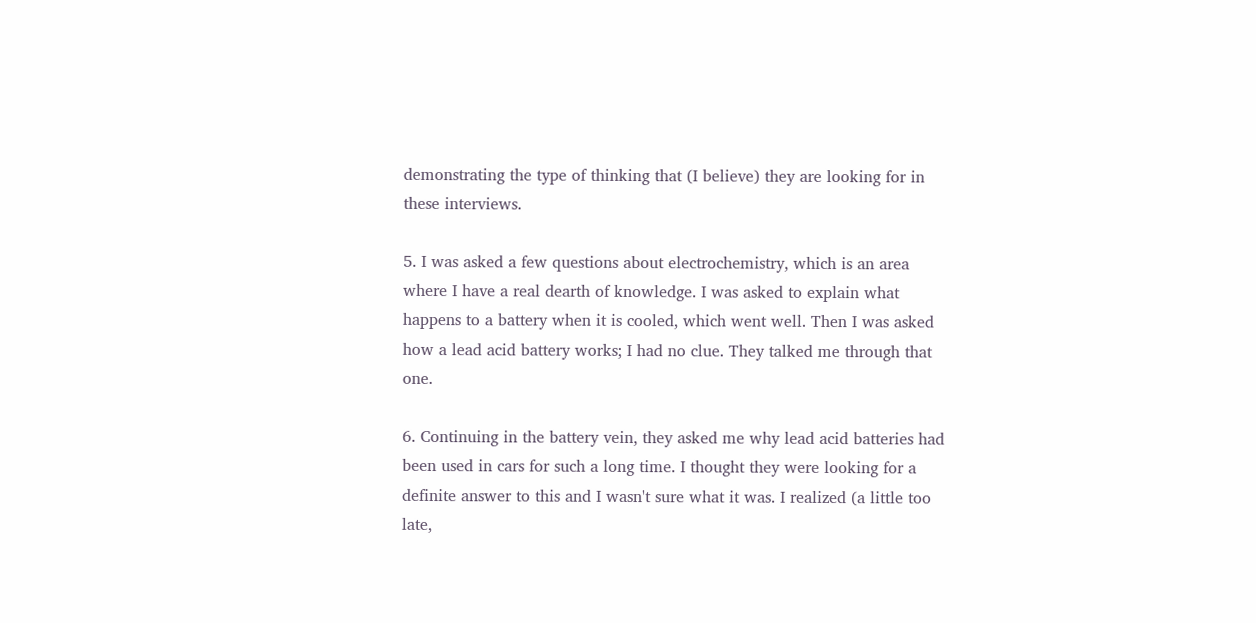demonstrating the type of thinking that (I believe) they are looking for in these interviews.

5. I was asked a few questions about electrochemistry, which is an area where I have a real dearth of knowledge. I was asked to explain what happens to a battery when it is cooled, which went well. Then I was asked how a lead acid battery works; I had no clue. They talked me through that one.

6. Continuing in the battery vein, they asked me why lead acid batteries had been used in cars for such a long time. I thought they were looking for a definite answer to this and I wasn't sure what it was. I realized (a little too late,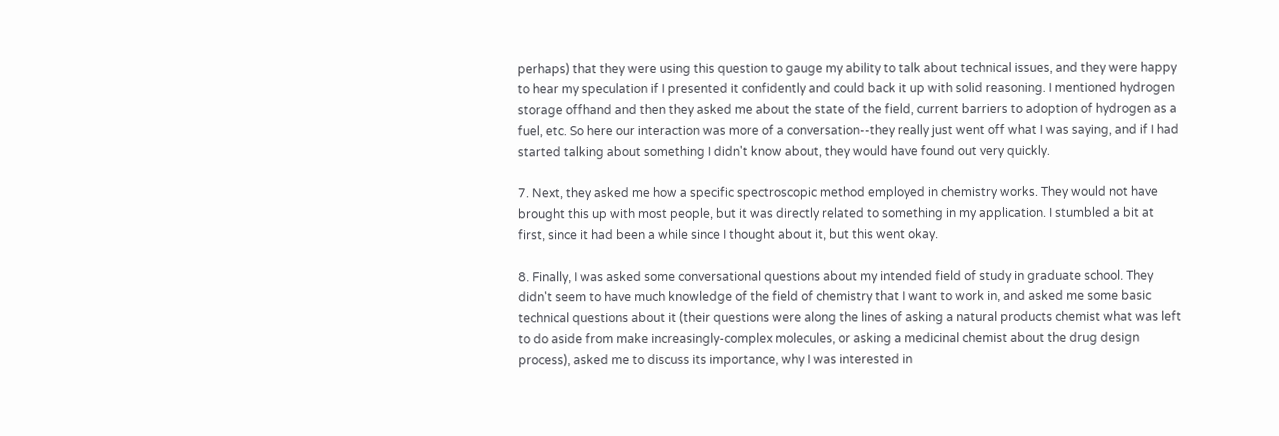perhaps) that they were using this question to gauge my ability to talk about technical issues, and they were happy to hear my speculation if I presented it confidently and could back it up with solid reasoning. I mentioned hydrogen storage offhand and then they asked me about the state of the field, current barriers to adoption of hydrogen as a fuel, etc. So here our interaction was more of a conversation--they really just went off what I was saying, and if I had started talking about something I didn't know about, they would have found out very quickly.

7. Next, they asked me how a specific spectroscopic method employed in chemistry works. They would not have brought this up with most people, but it was directly related to something in my application. I stumbled a bit at first, since it had been a while since I thought about it, but this went okay.

8. Finally, I was asked some conversational questions about my intended field of study in graduate school. They didn't seem to have much knowledge of the field of chemistry that I want to work in, and asked me some basic technical questions about it (their questions were along the lines of asking a natural products chemist what was left to do aside from make increasingly-complex molecules, or asking a medicinal chemist about the drug design process), asked me to discuss its importance, why I was interested in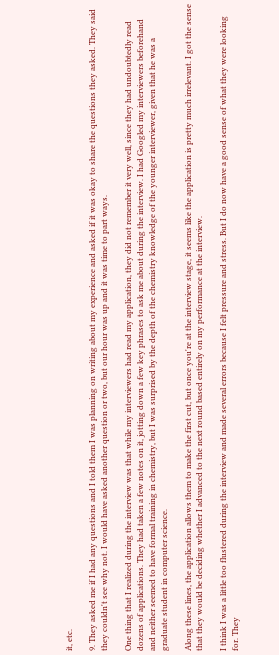it, etc.

9. They asked me if I had any questions and I told them I was planning on writing about my experience and asked if it was okay to share the questions they asked. They said they couldn't see why not. I would have asked another question or two, but our hour was up and it was time to part ways.

One thing that I realized during the interview was that while my interviewers had read my application, they did not remember it very well, since they had undoubtedly read dozens of applications. They had taken a few notes on it, jotting down a few key phrases to ask me about during the interview. I had Googled my interviewers beforehand and neither seemed to have formal training in chemistry, but I was surprised by the depth of the chemistry knowledge of the younger interviewer, given that he was a graduate student in computer science.

Along these lines, the application allows them to make the first cut, but once you're at the interview stage, it seems like the application is pretty much irrelevant. I got the sense that they would be deciding whether I advanced to the next round based entirely on my performance at the interview.

I think I was a little too flustered during the interview and made several errors because I felt pressure and stress. But I do now have a good sense of what they were looking for. They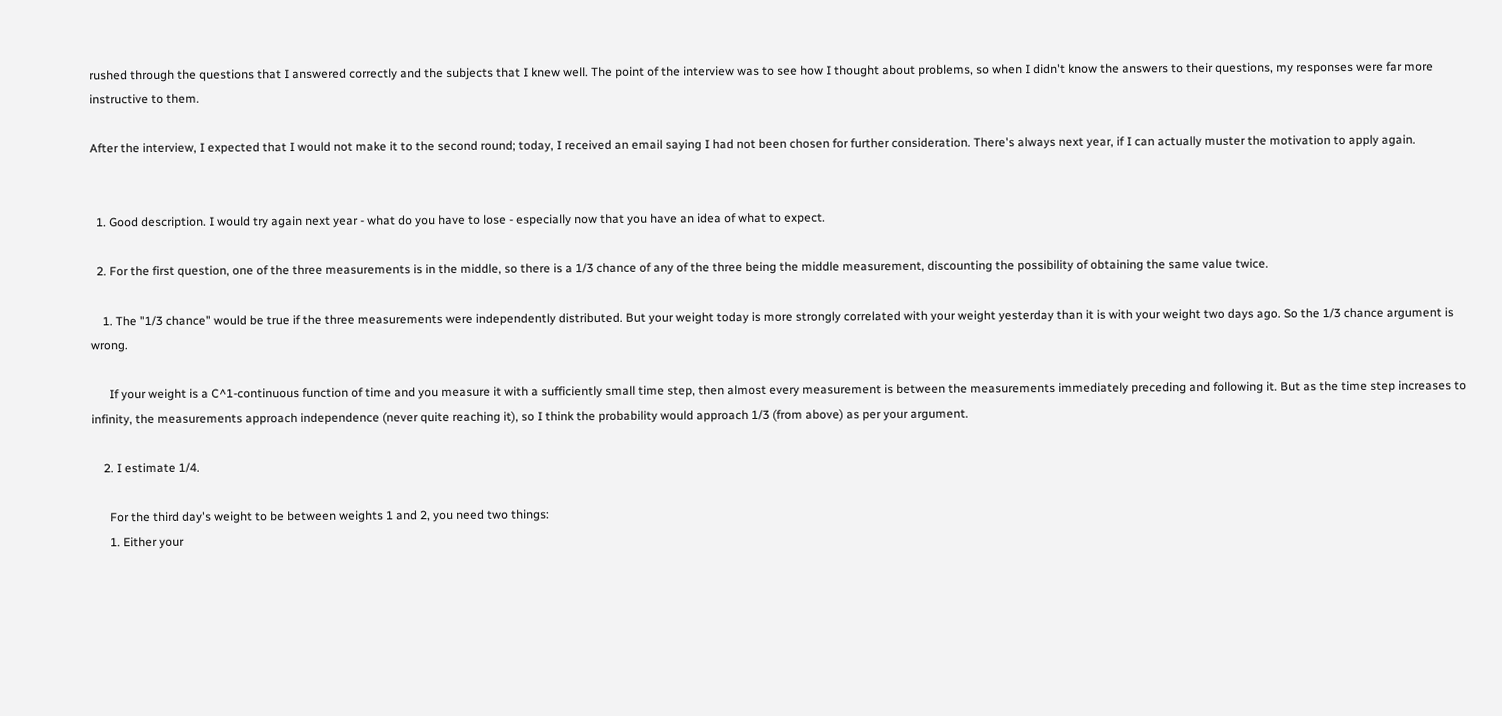rushed through the questions that I answered correctly and the subjects that I knew well. The point of the interview was to see how I thought about problems, so when I didn't know the answers to their questions, my responses were far more instructive to them.

After the interview, I expected that I would not make it to the second round; today, I received an email saying I had not been chosen for further consideration. There's always next year, if I can actually muster the motivation to apply again.


  1. Good description. I would try again next year - what do you have to lose - especially now that you have an idea of what to expect.

  2. For the first question, one of the three measurements is in the middle, so there is a 1/3 chance of any of the three being the middle measurement, discounting the possibility of obtaining the same value twice.

    1. The "1/3 chance" would be true if the three measurements were independently distributed. But your weight today is more strongly correlated with your weight yesterday than it is with your weight two days ago. So the 1/3 chance argument is wrong.

      If your weight is a C^1-continuous function of time and you measure it with a sufficiently small time step, then almost every measurement is between the measurements immediately preceding and following it. But as the time step increases to infinity, the measurements approach independence (never quite reaching it), so I think the probability would approach 1/3 (from above) as per your argument.

    2. I estimate 1/4.

      For the third day's weight to be between weights 1 and 2, you need two things:
      1. Either your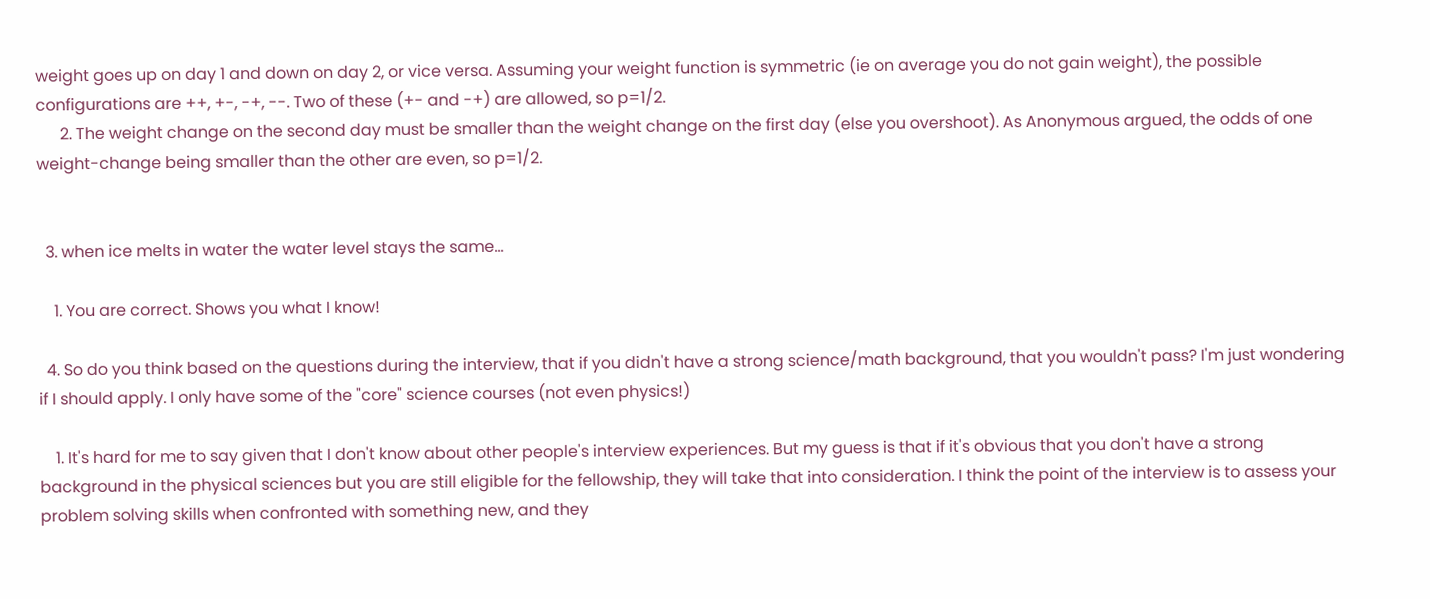weight goes up on day 1 and down on day 2, or vice versa. Assuming your weight function is symmetric (ie on average you do not gain weight), the possible configurations are ++, +-, -+, --. Two of these (+- and -+) are allowed, so p=1/2.
      2. The weight change on the second day must be smaller than the weight change on the first day (else you overshoot). As Anonymous argued, the odds of one weight-change being smaller than the other are even, so p=1/2.


  3. when ice melts in water the water level stays the same...

    1. You are correct. Shows you what I know!

  4. So do you think based on the questions during the interview, that if you didn't have a strong science/math background, that you wouldn't pass? I'm just wondering if I should apply. I only have some of the "core" science courses (not even physics!)

    1. It's hard for me to say given that I don't know about other people's interview experiences. But my guess is that if it's obvious that you don't have a strong background in the physical sciences but you are still eligible for the fellowship, they will take that into consideration. I think the point of the interview is to assess your problem solving skills when confronted with something new, and they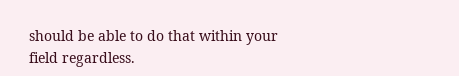should be able to do that within your field regardless.